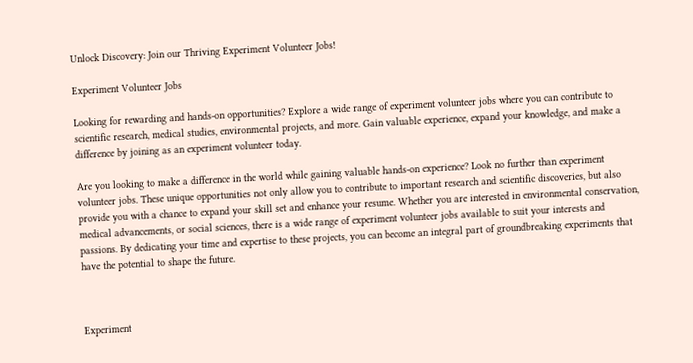Unlock Discovery: Join our Thriving Experiment Volunteer Jobs!

Experiment Volunteer Jobs

Looking for rewarding and hands-on opportunities? Explore a wide range of experiment volunteer jobs where you can contribute to scientific research, medical studies, environmental projects, and more. Gain valuable experience, expand your knowledge, and make a difference by joining as an experiment volunteer today.

Are you looking to make a difference in the world while gaining valuable hands-on experience? Look no further than experiment volunteer jobs. These unique opportunities not only allow you to contribute to important research and scientific discoveries, but also provide you with a chance to expand your skill set and enhance your resume. Whether you are interested in environmental conservation, medical advancements, or social sciences, there is a wide range of experiment volunteer jobs available to suit your interests and passions. By dedicating your time and expertise to these projects, you can become an integral part of groundbreaking experiments that have the potential to shape the future.



Experiment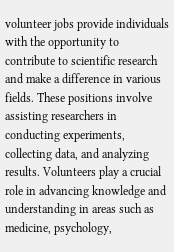volunteer jobs provide individuals with the opportunity to contribute to scientific research and make a difference in various fields. These positions involve assisting researchers in conducting experiments, collecting data, and analyzing results. Volunteers play a crucial role in advancing knowledge and understanding in areas such as medicine, psychology,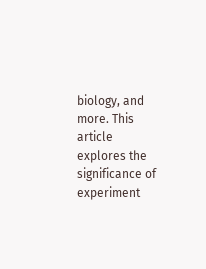biology, and more. This article explores the significance of experiment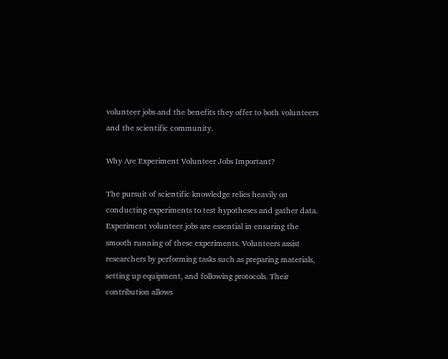volunteer jobs and the benefits they offer to both volunteers and the scientific community.

Why Are Experiment Volunteer Jobs Important?

The pursuit of scientific knowledge relies heavily on conducting experiments to test hypotheses and gather data. Experiment volunteer jobs are essential in ensuring the smooth running of these experiments. Volunteers assist researchers by performing tasks such as preparing materials, setting up equipment, and following protocols. Their contribution allows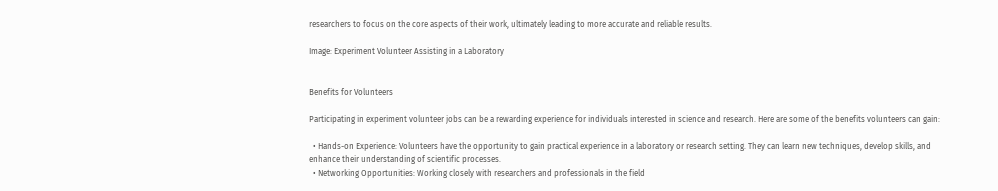researchers to focus on the core aspects of their work, ultimately leading to more accurate and reliable results.

Image: Experiment Volunteer Assisting in a Laboratory


Benefits for Volunteers

Participating in experiment volunteer jobs can be a rewarding experience for individuals interested in science and research. Here are some of the benefits volunteers can gain:

  • Hands-on Experience: Volunteers have the opportunity to gain practical experience in a laboratory or research setting. They can learn new techniques, develop skills, and enhance their understanding of scientific processes.
  • Networking Opportunities: Working closely with researchers and professionals in the field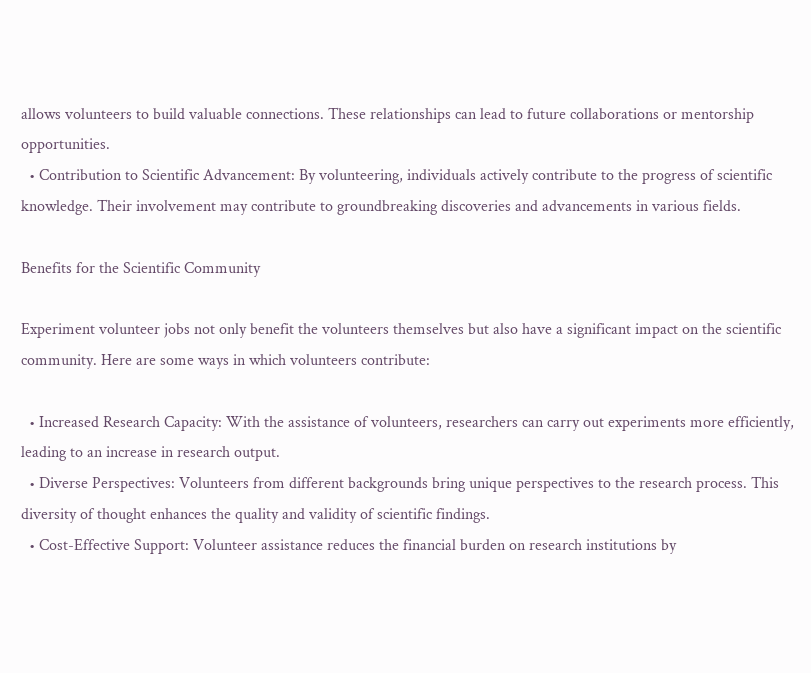allows volunteers to build valuable connections. These relationships can lead to future collaborations or mentorship opportunities.
  • Contribution to Scientific Advancement: By volunteering, individuals actively contribute to the progress of scientific knowledge. Their involvement may contribute to groundbreaking discoveries and advancements in various fields.

Benefits for the Scientific Community

Experiment volunteer jobs not only benefit the volunteers themselves but also have a significant impact on the scientific community. Here are some ways in which volunteers contribute:

  • Increased Research Capacity: With the assistance of volunteers, researchers can carry out experiments more efficiently, leading to an increase in research output.
  • Diverse Perspectives: Volunteers from different backgrounds bring unique perspectives to the research process. This diversity of thought enhances the quality and validity of scientific findings.
  • Cost-Effective Support: Volunteer assistance reduces the financial burden on research institutions by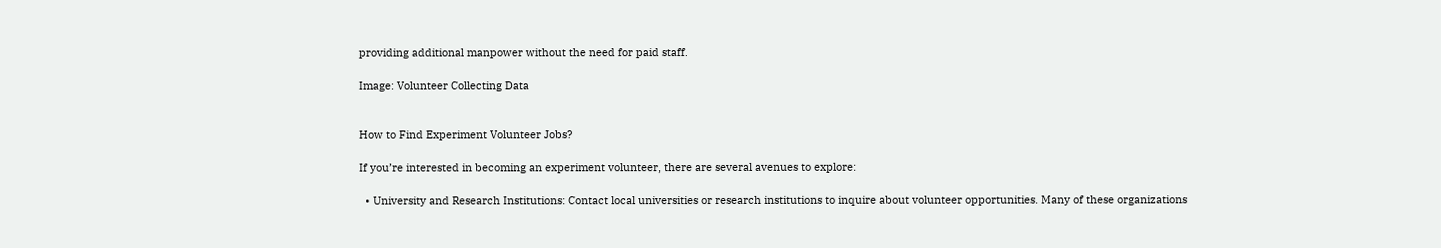providing additional manpower without the need for paid staff.

Image: Volunteer Collecting Data


How to Find Experiment Volunteer Jobs?

If you’re interested in becoming an experiment volunteer, there are several avenues to explore:

  • University and Research Institutions: Contact local universities or research institutions to inquire about volunteer opportunities. Many of these organizations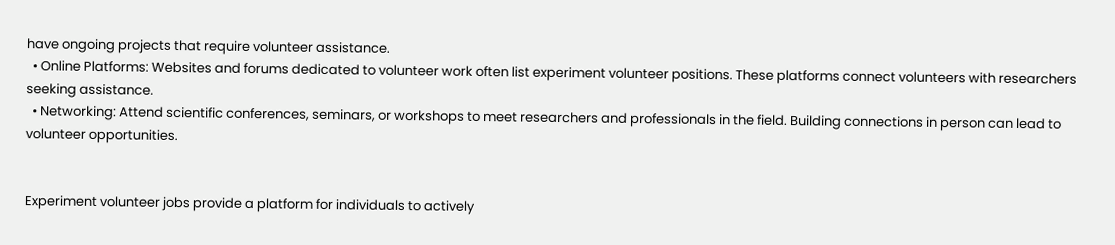have ongoing projects that require volunteer assistance.
  • Online Platforms: Websites and forums dedicated to volunteer work often list experiment volunteer positions. These platforms connect volunteers with researchers seeking assistance.
  • Networking: Attend scientific conferences, seminars, or workshops to meet researchers and professionals in the field. Building connections in person can lead to volunteer opportunities.


Experiment volunteer jobs provide a platform for individuals to actively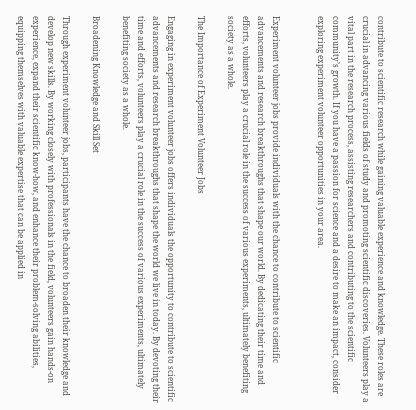contribute to scientific research while gaining valuable experience and knowledge. These roles are crucial in advancing various fields of study and promoting scientific discoveries. Volunteers play a vital part in the research process, assisting researchers and contributing to the scientific community’s growth. If you have a passion for science and a desire to make an impact, consider exploring experiment volunteer opportunities in your area.


Experiment volunteer jobs provide individuals with the chance to contribute to scientific advancements and research breakthroughs that shape our world. By dedicating their time and efforts, volunteers play a crucial role in the success of various experiments, ultimately benefiting society as a whole.

The Importance of Experiment Volunteer Jobs

Engaging in experiment volunteer jobs offers individuals the opportunity to contribute to scientific advancements and research breakthroughs that shape the world we live in today. By devoting their time and efforts, volunteers play a crucial role in the success of various experiments, ultimately benefiting society as a whole.

Broadening Knowledge and Skill Set

Through experiment volunteer jobs, participants have the chance to broaden their knowledge and develop new skills. By working closely with professionals in the field, volunteers gain hands-on experience, expand their scientific know-how, and enhance their problem-solving abilities, equipping themselves with valuable expertise that can be applied in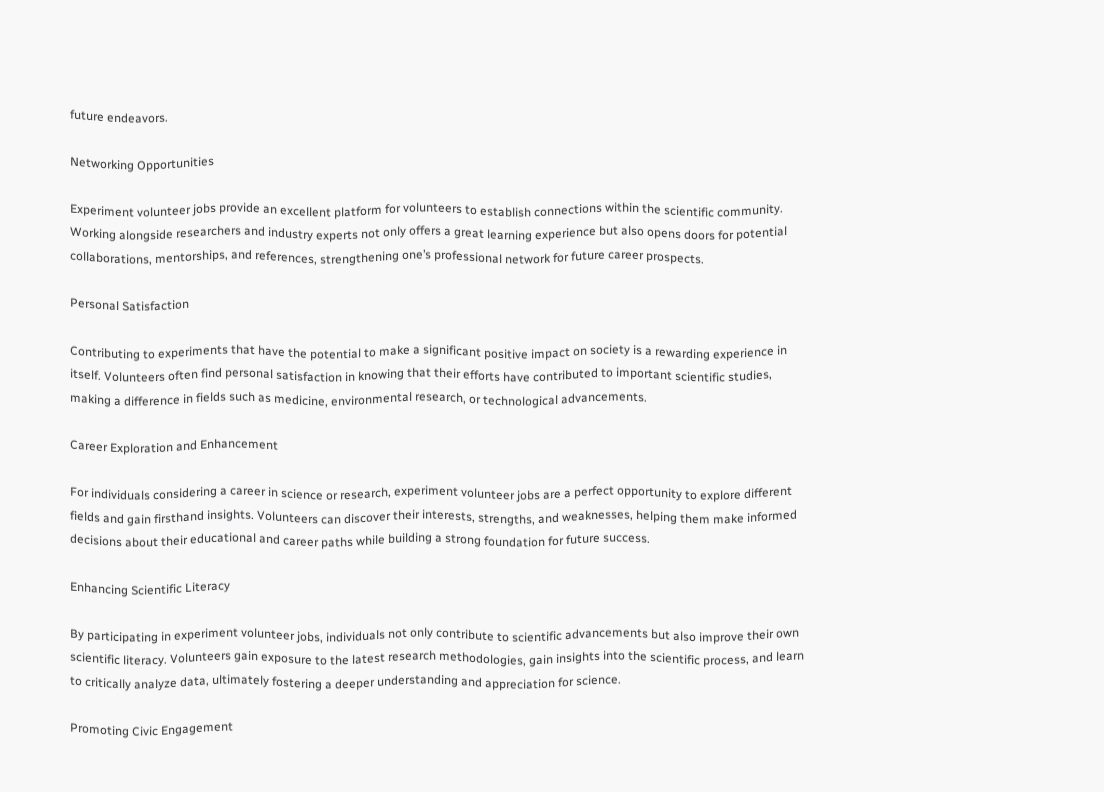future endeavors.

Networking Opportunities

Experiment volunteer jobs provide an excellent platform for volunteers to establish connections within the scientific community. Working alongside researchers and industry experts not only offers a great learning experience but also opens doors for potential collaborations, mentorships, and references, strengthening one’s professional network for future career prospects.

Personal Satisfaction

Contributing to experiments that have the potential to make a significant positive impact on society is a rewarding experience in itself. Volunteers often find personal satisfaction in knowing that their efforts have contributed to important scientific studies, making a difference in fields such as medicine, environmental research, or technological advancements.

Career Exploration and Enhancement

For individuals considering a career in science or research, experiment volunteer jobs are a perfect opportunity to explore different fields and gain firsthand insights. Volunteers can discover their interests, strengths, and weaknesses, helping them make informed decisions about their educational and career paths while building a strong foundation for future success.

Enhancing Scientific Literacy

By participating in experiment volunteer jobs, individuals not only contribute to scientific advancements but also improve their own scientific literacy. Volunteers gain exposure to the latest research methodologies, gain insights into the scientific process, and learn to critically analyze data, ultimately fostering a deeper understanding and appreciation for science.

Promoting Civic Engagement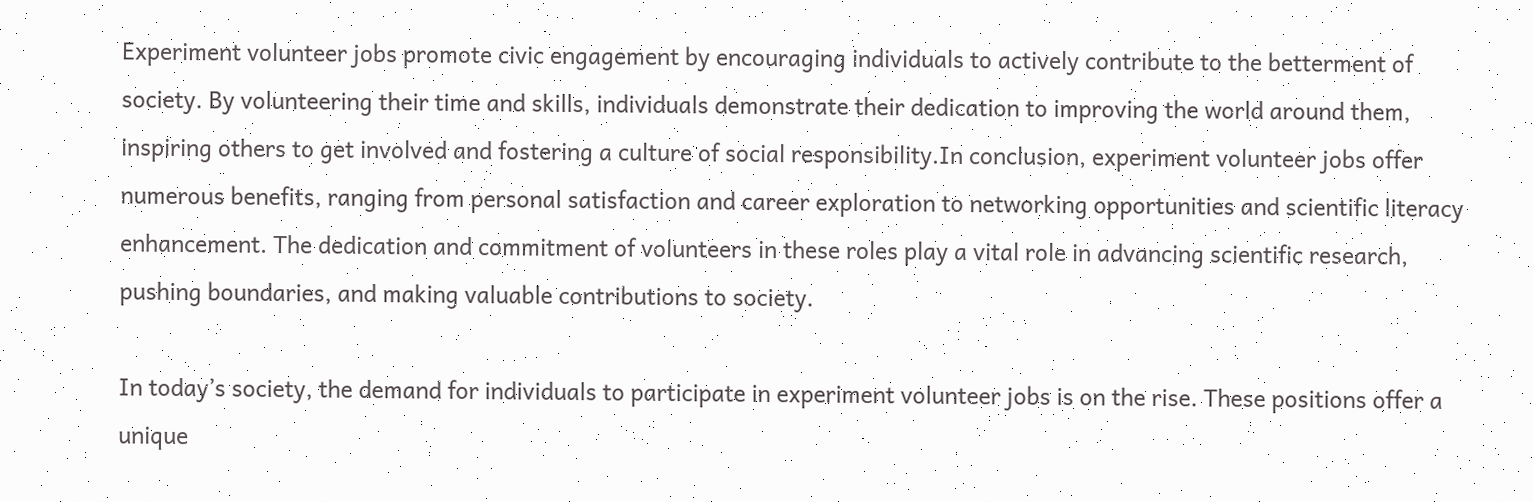Experiment volunteer jobs promote civic engagement by encouraging individuals to actively contribute to the betterment of society. By volunteering their time and skills, individuals demonstrate their dedication to improving the world around them, inspiring others to get involved and fostering a culture of social responsibility.In conclusion, experiment volunteer jobs offer numerous benefits, ranging from personal satisfaction and career exploration to networking opportunities and scientific literacy enhancement. The dedication and commitment of volunteers in these roles play a vital role in advancing scientific research, pushing boundaries, and making valuable contributions to society.

In today’s society, the demand for individuals to participate in experiment volunteer jobs is on the rise. These positions offer a unique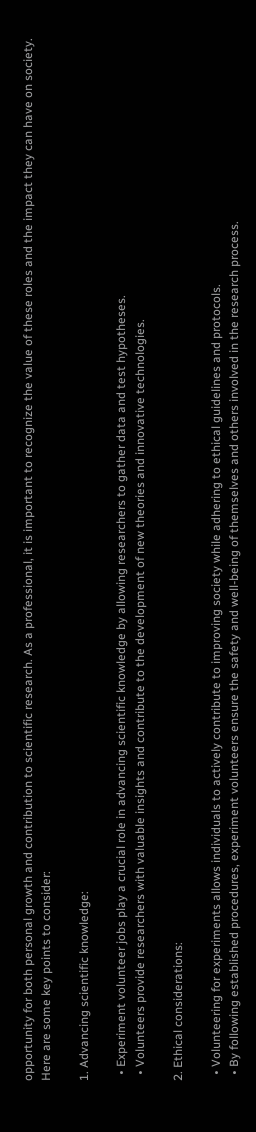opportunity for both personal growth and contribution to scientific research. As a professional, it is important to recognize the value of these roles and the impact they can have on society. Here are some key points to consider:

1. Advancing scientific knowledge:

  • Experiment volunteer jobs play a crucial role in advancing scientific knowledge by allowing researchers to gather data and test hypotheses.
  • Volunteers provide researchers with valuable insights and contribute to the development of new theories and innovative technologies.

2. Ethical considerations:

  • Volunteering for experiments allows individuals to actively contribute to improving society while adhering to ethical guidelines and protocols.
  • By following established procedures, experiment volunteers ensure the safety and well-being of themselves and others involved in the research process.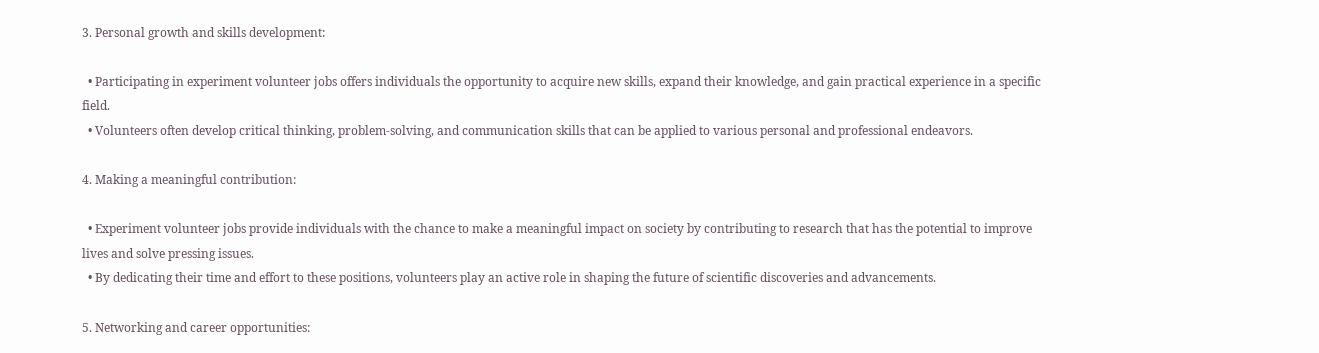3. Personal growth and skills development:

  • Participating in experiment volunteer jobs offers individuals the opportunity to acquire new skills, expand their knowledge, and gain practical experience in a specific field.
  • Volunteers often develop critical thinking, problem-solving, and communication skills that can be applied to various personal and professional endeavors.

4. Making a meaningful contribution:

  • Experiment volunteer jobs provide individuals with the chance to make a meaningful impact on society by contributing to research that has the potential to improve lives and solve pressing issues.
  • By dedicating their time and effort to these positions, volunteers play an active role in shaping the future of scientific discoveries and advancements.

5. Networking and career opportunities: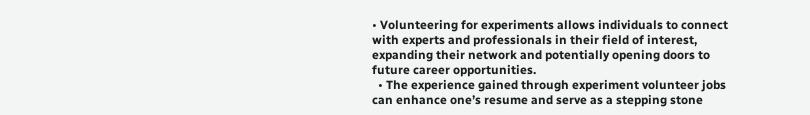• Volunteering for experiments allows individuals to connect with experts and professionals in their field of interest, expanding their network and potentially opening doors to future career opportunities.
  • The experience gained through experiment volunteer jobs can enhance one’s resume and serve as a stepping stone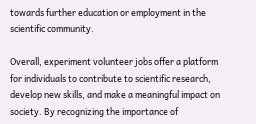towards further education or employment in the scientific community.

Overall, experiment volunteer jobs offer a platform for individuals to contribute to scientific research, develop new skills, and make a meaningful impact on society. By recognizing the importance of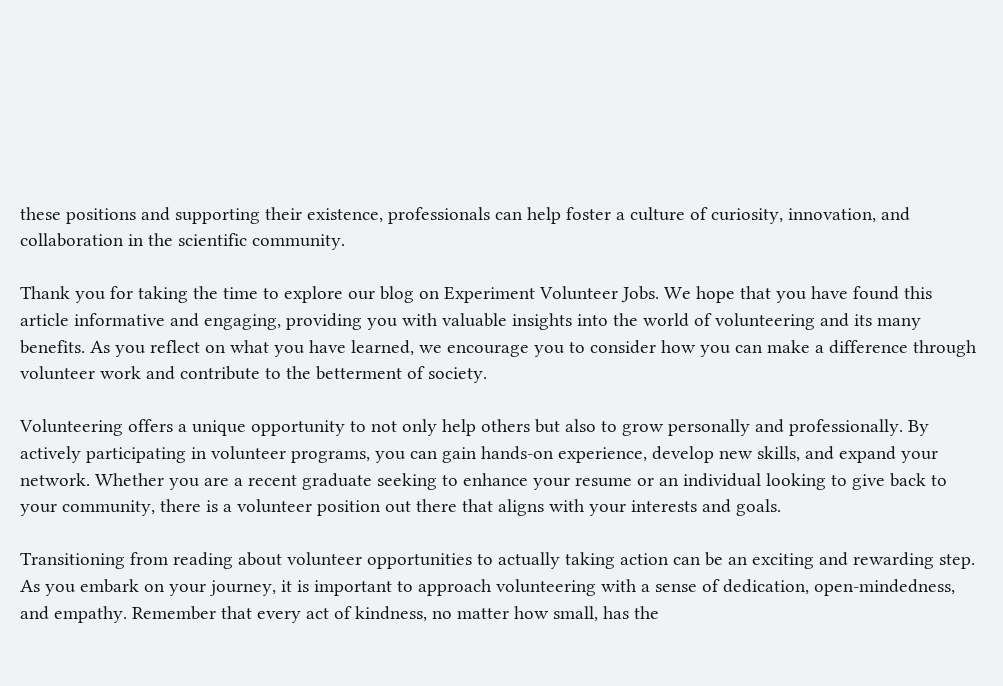these positions and supporting their existence, professionals can help foster a culture of curiosity, innovation, and collaboration in the scientific community.

Thank you for taking the time to explore our blog on Experiment Volunteer Jobs. We hope that you have found this article informative and engaging, providing you with valuable insights into the world of volunteering and its many benefits. As you reflect on what you have learned, we encourage you to consider how you can make a difference through volunteer work and contribute to the betterment of society.

Volunteering offers a unique opportunity to not only help others but also to grow personally and professionally. By actively participating in volunteer programs, you can gain hands-on experience, develop new skills, and expand your network. Whether you are a recent graduate seeking to enhance your resume or an individual looking to give back to your community, there is a volunteer position out there that aligns with your interests and goals.

Transitioning from reading about volunteer opportunities to actually taking action can be an exciting and rewarding step. As you embark on your journey, it is important to approach volunteering with a sense of dedication, open-mindedness, and empathy. Remember that every act of kindness, no matter how small, has the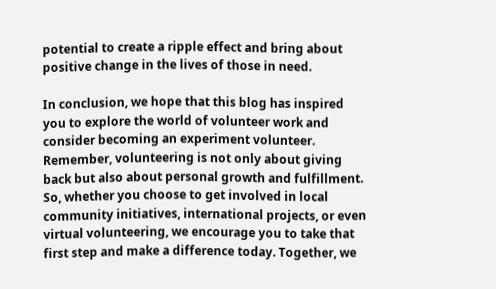potential to create a ripple effect and bring about positive change in the lives of those in need.

In conclusion, we hope that this blog has inspired you to explore the world of volunteer work and consider becoming an experiment volunteer. Remember, volunteering is not only about giving back but also about personal growth and fulfillment. So, whether you choose to get involved in local community initiatives, international projects, or even virtual volunteering, we encourage you to take that first step and make a difference today. Together, we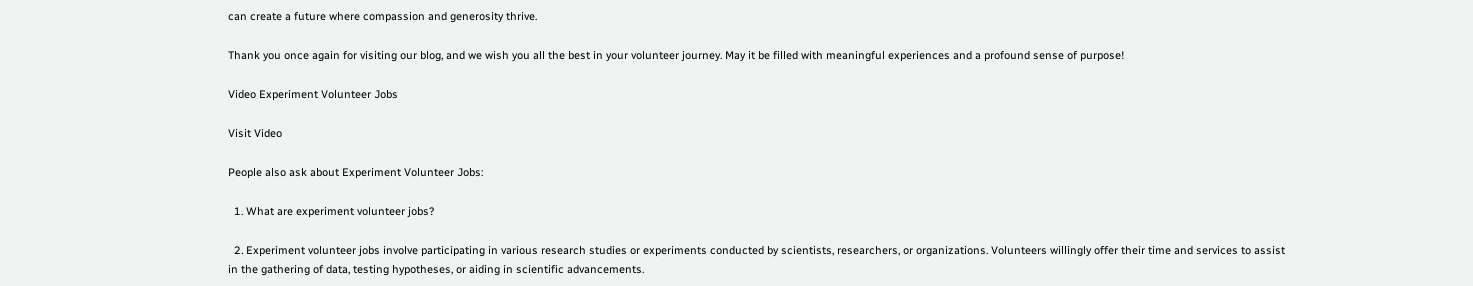can create a future where compassion and generosity thrive.

Thank you once again for visiting our blog, and we wish you all the best in your volunteer journey. May it be filled with meaningful experiences and a profound sense of purpose!

Video Experiment Volunteer Jobs

Visit Video

People also ask about Experiment Volunteer Jobs:

  1. What are experiment volunteer jobs?

  2. Experiment volunteer jobs involve participating in various research studies or experiments conducted by scientists, researchers, or organizations. Volunteers willingly offer their time and services to assist in the gathering of data, testing hypotheses, or aiding in scientific advancements.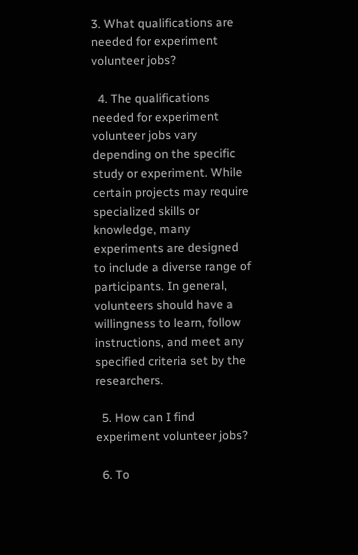3. What qualifications are needed for experiment volunteer jobs?

  4. The qualifications needed for experiment volunteer jobs vary depending on the specific study or experiment. While certain projects may require specialized skills or knowledge, many experiments are designed to include a diverse range of participants. In general, volunteers should have a willingness to learn, follow instructions, and meet any specified criteria set by the researchers.

  5. How can I find experiment volunteer jobs?

  6. To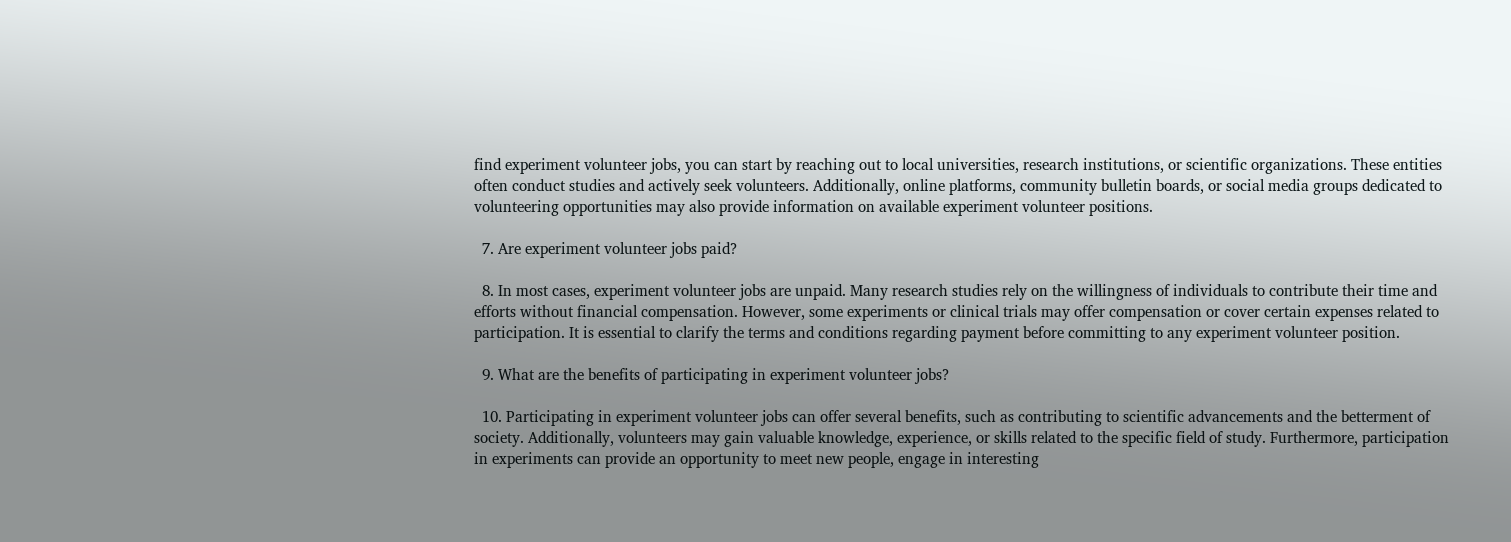find experiment volunteer jobs, you can start by reaching out to local universities, research institutions, or scientific organizations. These entities often conduct studies and actively seek volunteers. Additionally, online platforms, community bulletin boards, or social media groups dedicated to volunteering opportunities may also provide information on available experiment volunteer positions.

  7. Are experiment volunteer jobs paid?

  8. In most cases, experiment volunteer jobs are unpaid. Many research studies rely on the willingness of individuals to contribute their time and efforts without financial compensation. However, some experiments or clinical trials may offer compensation or cover certain expenses related to participation. It is essential to clarify the terms and conditions regarding payment before committing to any experiment volunteer position.

  9. What are the benefits of participating in experiment volunteer jobs?

  10. Participating in experiment volunteer jobs can offer several benefits, such as contributing to scientific advancements and the betterment of society. Additionally, volunteers may gain valuable knowledge, experience, or skills related to the specific field of study. Furthermore, participation in experiments can provide an opportunity to meet new people, engage in interesting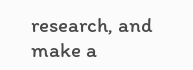research, and make a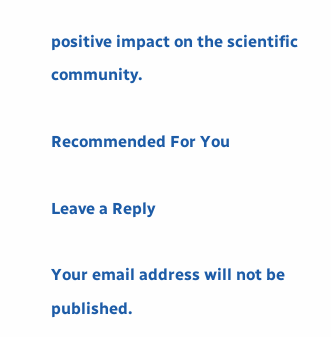positive impact on the scientific community.

Recommended For You

Leave a Reply

Your email address will not be published.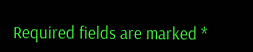Required fields are marked *